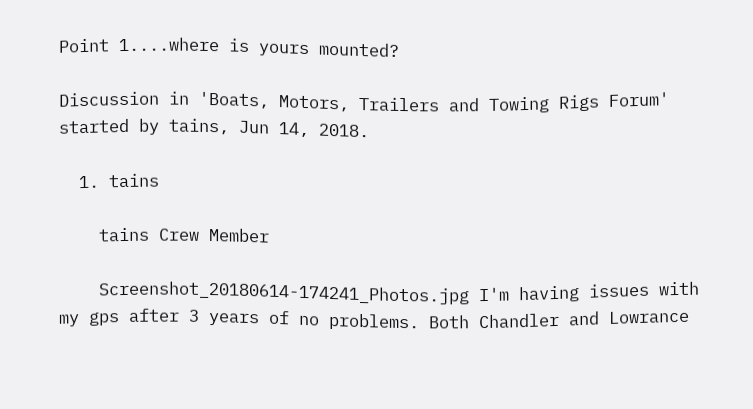Point 1....where is yours mounted?

Discussion in 'Boats, Motors, Trailers and Towing Rigs Forum' started by tains, Jun 14, 2018.

  1. tains

    tains Crew Member

    Screenshot_20180614-174241_Photos.jpg I'm having issues with my gps after 3 years of no problems. Both Chandler and Lowrance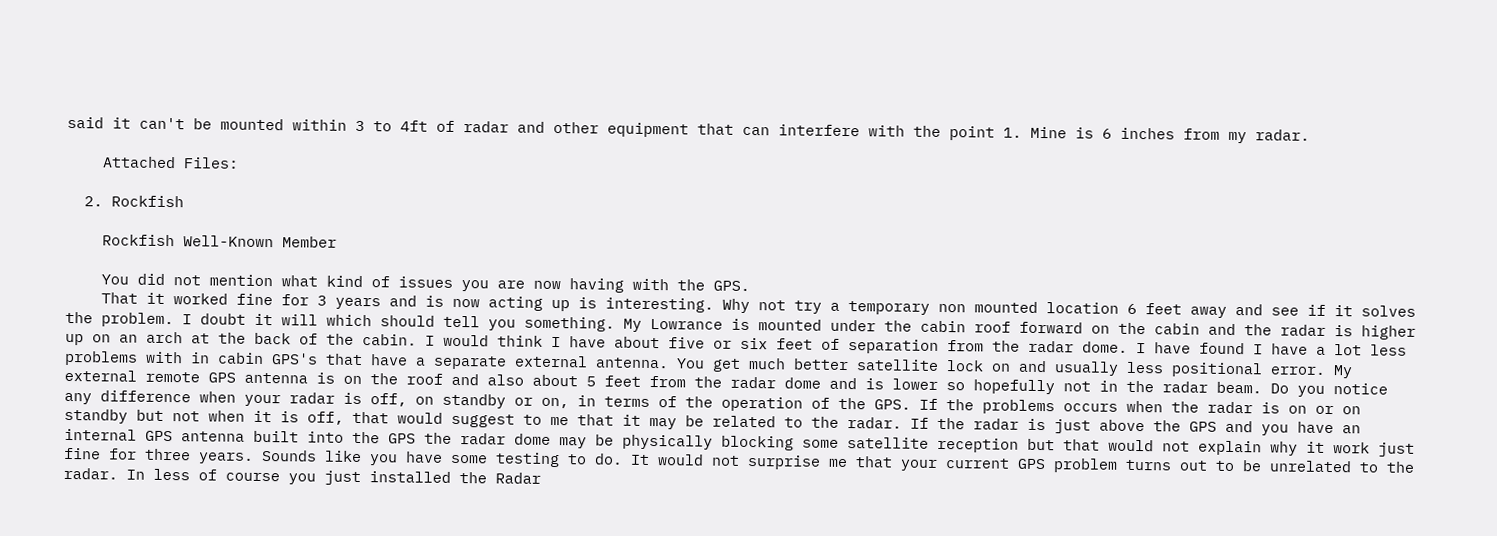said it can't be mounted within 3 to 4ft of radar and other equipment that can interfere with the point 1. Mine is 6 inches from my radar.

    Attached Files:

  2. Rockfish

    Rockfish Well-Known Member

    You did not mention what kind of issues you are now having with the GPS.
    That it worked fine for 3 years and is now acting up is interesting. Why not try a temporary non mounted location 6 feet away and see if it solves the problem. I doubt it will which should tell you something. My Lowrance is mounted under the cabin roof forward on the cabin and the radar is higher up on an arch at the back of the cabin. I would think I have about five or six feet of separation from the radar dome. I have found I have a lot less problems with in cabin GPS's that have a separate external antenna. You get much better satellite lock on and usually less positional error. My external remote GPS antenna is on the roof and also about 5 feet from the radar dome and is lower so hopefully not in the radar beam. Do you notice any difference when your radar is off, on standby or on, in terms of the operation of the GPS. If the problems occurs when the radar is on or on standby but not when it is off, that would suggest to me that it may be related to the radar. If the radar is just above the GPS and you have an internal GPS antenna built into the GPS the radar dome may be physically blocking some satellite reception but that would not explain why it work just fine for three years. Sounds like you have some testing to do. It would not surprise me that your current GPS problem turns out to be unrelated to the radar. In less of course you just installed the Radar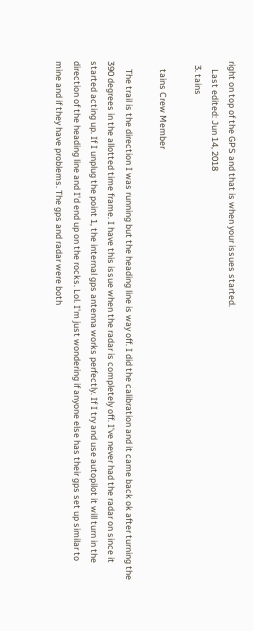right on top of the GPS and that is when your issues started.
    Last edited: Jun 14, 2018
  3. tains

    tains Crew Member

    The trail is the direction I was running but the heading line is way off. I did the calibration and it came back ok after turning the 390 degrees in the allotted time frame. I have this issue when the radar is completely off. I've never had the radar on since it started acting up. If I unplug the point 1, the internal gps antenna works perfectly. If I try and use autopilot it will turn in the direction of the heading line and I'd end up on the rocks. Lol. I'm just wondering if anyone else has their gps set up similar to mine and if they have problems. The gps and radar were both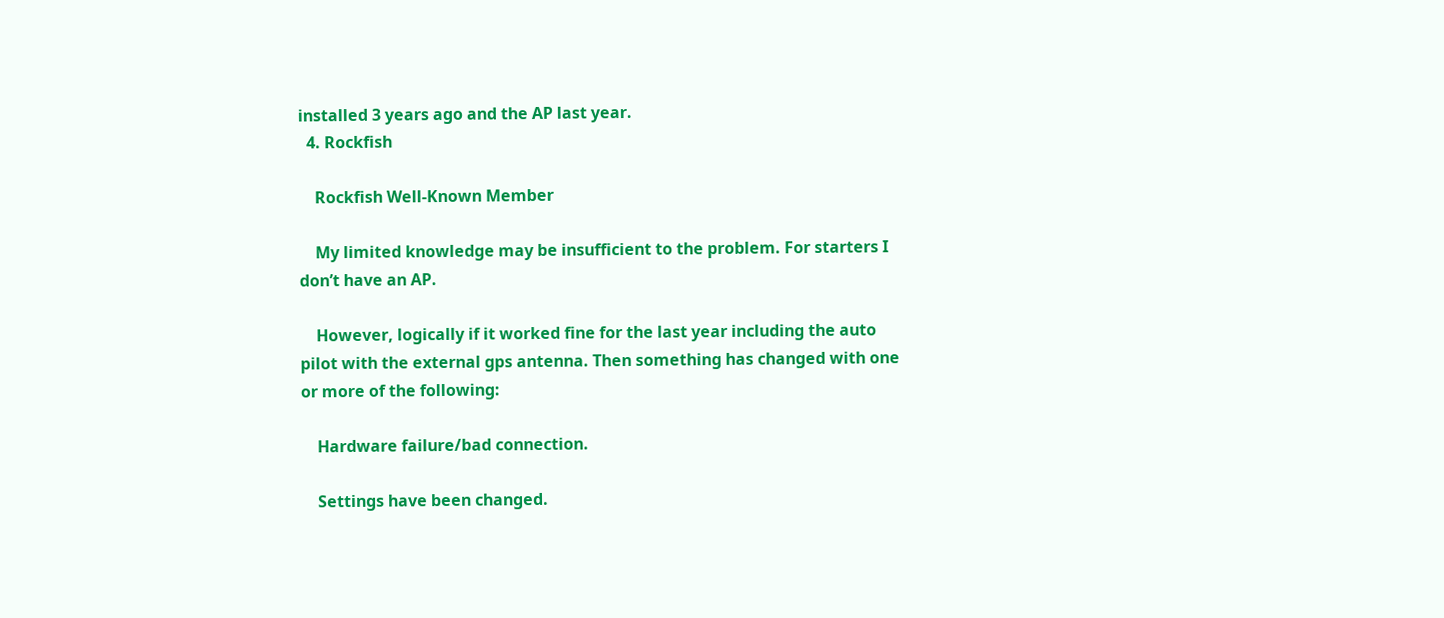installed 3 years ago and the AP last year.
  4. Rockfish

    Rockfish Well-Known Member

    My limited knowledge may be insufficient to the problem. For starters I don’t have an AP.

    However, logically if it worked fine for the last year including the auto pilot with the external gps antenna. Then something has changed with one or more of the following:

    Hardware failure/bad connection.

    Settings have been changed.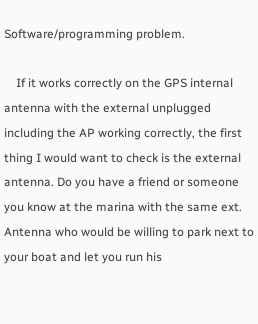Software/programming problem.

    If it works correctly on the GPS internal antenna with the external unplugged including the AP working correctly, the first thing I would want to check is the external antenna. Do you have a friend or someone you know at the marina with the same ext. Antenna who would be willing to park next to your boat and let you run his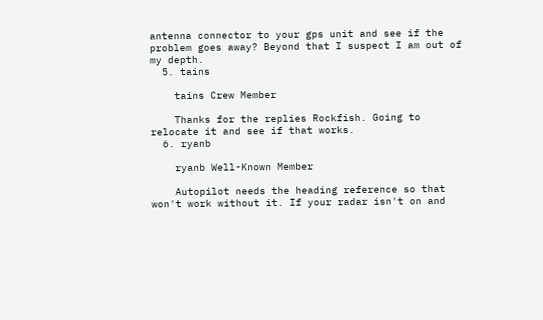antenna connector to your gps unit and see if the problem goes away? Beyond that I suspect I am out of my depth.
  5. tains

    tains Crew Member

    Thanks for the replies Rockfish. Going to relocate it and see if that works.
  6. ryanb

    ryanb Well-Known Member

    Autopilot needs the heading reference so that won't work without it. If your radar isn't on and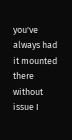you've always had it mounted there without issue I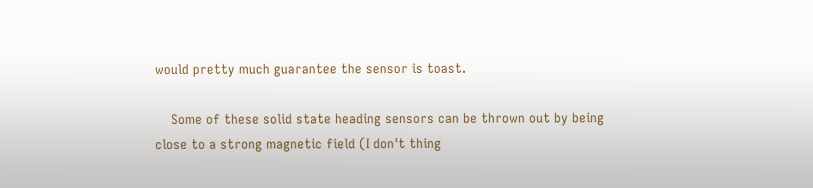would pretty much guarantee the sensor is toast.

    Some of these solid state heading sensors can be thrown out by being close to a strong magnetic field (I don't thing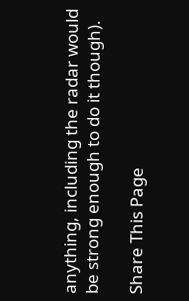anything, including the radar would be strong enough to do it though).

Share This Page